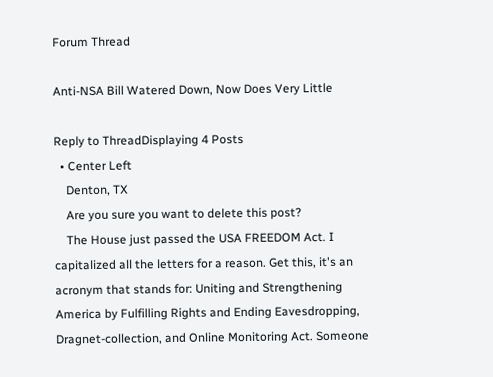Forum Thread

Anti-NSA Bill Watered Down, Now Does Very Little

Reply to ThreadDisplaying 4 Posts
  • Center Left
    Denton, TX
    Are you sure you want to delete this post?
    The House just passed the USA FREEDOM Act. I capitalized all the letters for a reason. Get this, it's an acronym that stands for: Uniting and Strengthening America by Fulfilling Rights and Ending Eavesdropping, Dragnet-collection, and Online Monitoring Act. Someone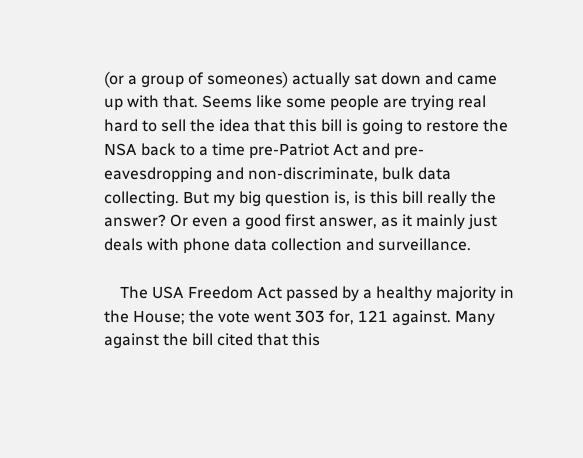(or a group of someones) actually sat down and came up with that. Seems like some people are trying real hard to sell the idea that this bill is going to restore the NSA back to a time pre-Patriot Act and pre-eavesdropping and non-discriminate, bulk data collecting. But my big question is, is this bill really the answer? Or even a good first answer, as it mainly just deals with phone data collection and surveillance.

    The USA Freedom Act passed by a healthy majority in the House; the vote went 303 for, 121 against. Many against the bill cited that this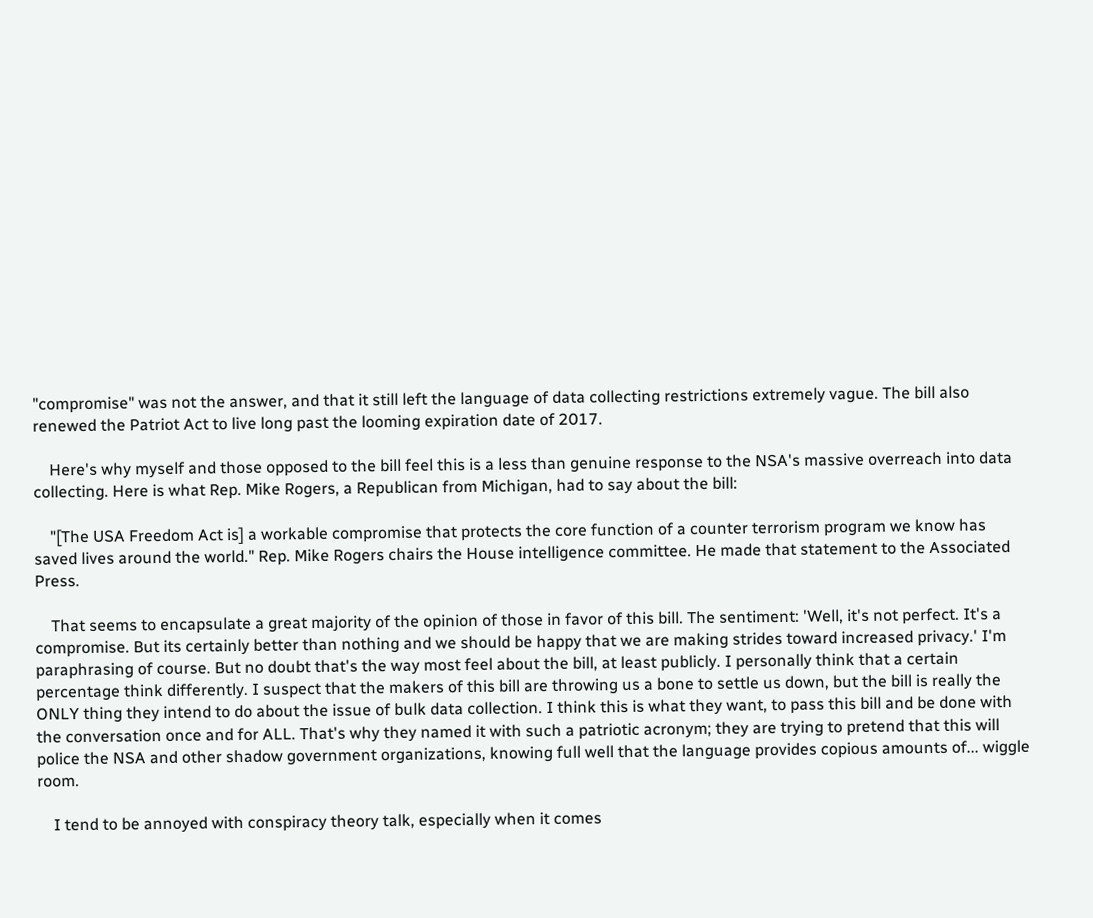"compromise" was not the answer, and that it still left the language of data collecting restrictions extremely vague. The bill also renewed the Patriot Act to live long past the looming expiration date of 2017.

    Here's why myself and those opposed to the bill feel this is a less than genuine response to the NSA's massive overreach into data collecting. Here is what Rep. Mike Rogers, a Republican from Michigan, had to say about the bill:

    "[The USA Freedom Act is] a workable compromise that protects the core function of a counter terrorism program we know has saved lives around the world." Rep. Mike Rogers chairs the House intelligence committee. He made that statement to the Associated Press.

    That seems to encapsulate a great majority of the opinion of those in favor of this bill. The sentiment: 'Well, it's not perfect. It's a compromise. But its certainly better than nothing and we should be happy that we are making strides toward increased privacy.' I'm paraphrasing of course. But no doubt that's the way most feel about the bill, at least publicly. I personally think that a certain percentage think differently. I suspect that the makers of this bill are throwing us a bone to settle us down, but the bill is really the ONLY thing they intend to do about the issue of bulk data collection. I think this is what they want, to pass this bill and be done with the conversation once and for ALL. That's why they named it with such a patriotic acronym; they are trying to pretend that this will police the NSA and other shadow government organizations, knowing full well that the language provides copious amounts of... wiggle room.

    I tend to be annoyed with conspiracy theory talk, especially when it comes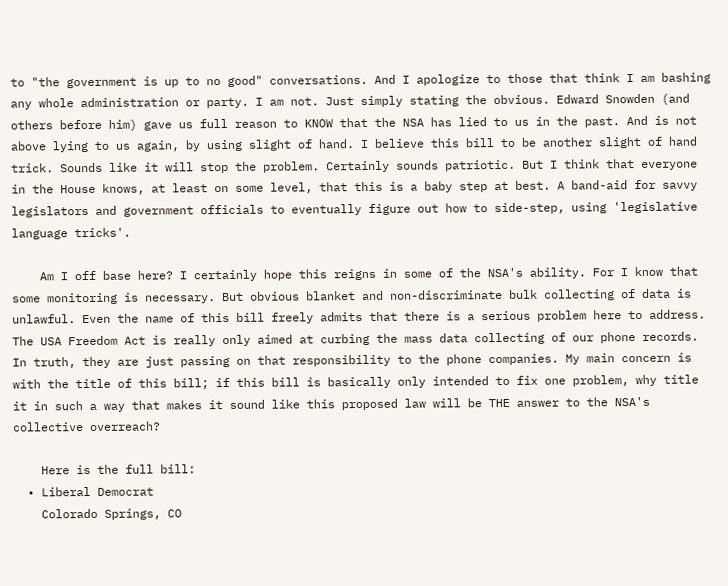to "the government is up to no good" conversations. And I apologize to those that think I am bashing any whole administration or party. I am not. Just simply stating the obvious. Edward Snowden (and others before him) gave us full reason to KNOW that the NSA has lied to us in the past. And is not above lying to us again, by using slight of hand. I believe this bill to be another slight of hand trick. Sounds like it will stop the problem. Certainly sounds patriotic. But I think that everyone in the House knows, at least on some level, that this is a baby step at best. A band-aid for savvy legislators and government officials to eventually figure out how to side-step, using 'legislative language tricks'.

    Am I off base here? I certainly hope this reigns in some of the NSA's ability. For I know that some monitoring is necessary. But obvious blanket and non-discriminate bulk collecting of data is unlawful. Even the name of this bill freely admits that there is a serious problem here to address. The USA Freedom Act is really only aimed at curbing the mass data collecting of our phone records. In truth, they are just passing on that responsibility to the phone companies. My main concern is with the title of this bill; if this bill is basically only intended to fix one problem, why title it in such a way that makes it sound like this proposed law will be THE answer to the NSA's collective overreach?

    Here is the full bill:
  • Liberal Democrat
    Colorado Springs, CO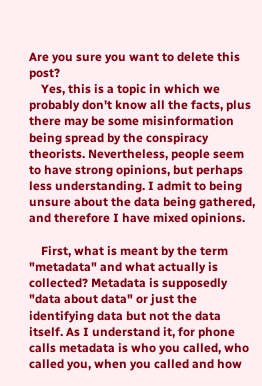Are you sure you want to delete this post?
    Yes, this is a topic in which we probably don't know all the facts, plus there may be some misinformation being spread by the conspiracy theorists. Nevertheless, people seem to have strong opinions, but perhaps less understanding. I admit to being unsure about the data being gathered, and therefore I have mixed opinions.

    First, what is meant by the term "metadata" and what actually is collected? Metadata is supposedly "data about data" or just the identifying data but not the data itself. As I understand it, for phone calls metadata is who you called, who called you, when you called and how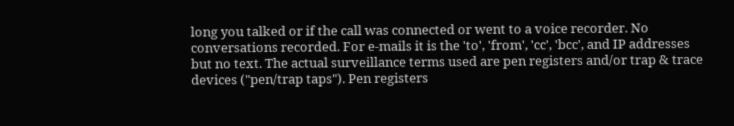long you talked or if the call was connected or went to a voice recorder. No conversations recorded. For e-mails it is the 'to', 'from', 'cc', 'bcc', and IP addresses but no text. The actual surveillance terms used are pen registers and/or trap & trace devices ("pen/trap taps"). Pen registers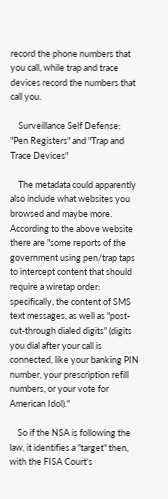record the phone numbers that you call, while trap and trace devices record the numbers that call you.

    Surveillance Self Defense: "Pen Registers" and "Trap and Trace Devices"

    The metadata could apparently also include what websites you browsed and maybe more. According to the above website there are "some reports of the government using pen/trap taps to intercept content that should require a wiretap order: specifically, the content of SMS text messages, as well as "post-cut-through dialed digits" (digits you dial after your call is connected, like your banking PIN number, your prescription refill numbers, or your vote for American Idol)."

    So if the NSA is following the law, it identifies a "target" then, with the FISA Court's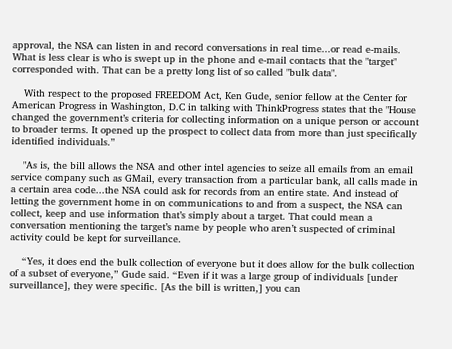approval, the NSA can listen in and record conversations in real time...or read e-mails. What is less clear is who is swept up in the phone and e-mail contacts that the "target" corresponded with. That can be a pretty long list of so called "bulk data".

    With respect to the proposed FREEDOM Act, Ken Gude, senior fellow at the Center for American Progress in Washington, D.C in talking with ThinkProgress states that the "House changed the government’s criteria for collecting information on a unique person or account to broader terms. It opened up the prospect to collect data from more than just specifically identified individuals.”

    "As is, the bill allows the NSA and other intel agencies to seize all emails from an email service company such as GMail, every transaction from a particular bank, all calls made in a certain area code...the NSA could ask for records from an entire state. And instead of letting the government home in on communications to and from a suspect, the NSA can collect, keep and use information that’s simply about a target. That could mean a conversation mentioning the target’s name by people who aren’t suspected of criminal activity could be kept for surveillance.

    “Yes, it does end the bulk collection of everyone but it does allow for the bulk collection of a subset of everyone,” Gude said. “Even if it was a large group of individuals [under surveillance], they were specific. [As the bill is written,] you can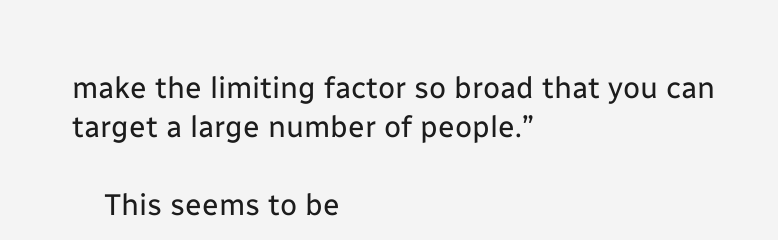make the limiting factor so broad that you can target a large number of people.”

    This seems to be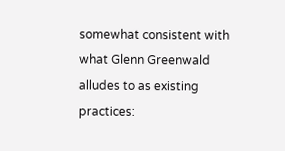somewhat consistent with what Glenn Greenwald alludes to as existing practices: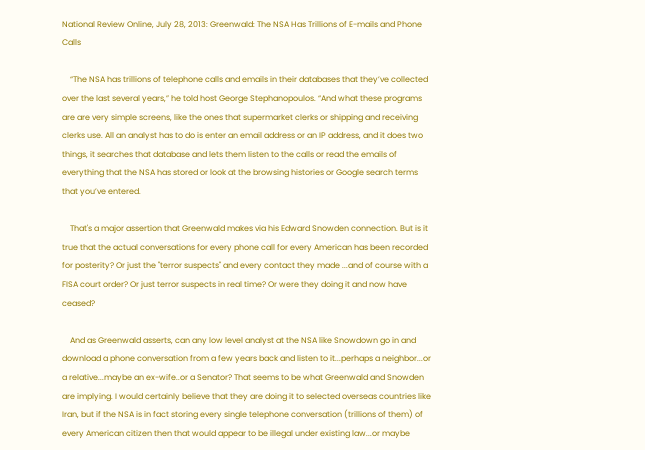National Review Online, July 28, 2013: Greenwald: The NSA Has Trillions of E-mails and Phone Calls

    “The NSA has trillions of telephone calls and emails in their databases that they’ve collected over the last several years,” he told host George Stephanopoulos. “And what these programs are are very simple screens, like the ones that supermarket clerks or shipping and receiving clerks use. All an analyst has to do is enter an email address or an IP address, and it does two things, it searches that database and lets them listen to the calls or read the emails of everything that the NSA has stored or look at the browsing histories or Google search terms that you’ve entered.

    That's a major assertion that Greenwald makes via his Edward Snowden connection. But is it true that the actual conversations for every phone call for every American has been recorded for posterity? Or just the "terror suspects" and every contact they made ...and of course with a FISA court order? Or just terror suspects in real time? Or were they doing it and now have ceased?

    And as Greenwald asserts, can any low level analyst at the NSA like Snowdown go in and download a phone conversation from a few years back and listen to it...perhaps a neighbor...or a relative...maybe an ex-wife..or a Senator? That seems to be what Greenwald and Snowden are implying. I would certainly believe that they are doing it to selected overseas countries like Iran, but if the NSA is in fact storing every single telephone conversation (trillions of them) of every American citizen then that would appear to be illegal under existing law...or maybe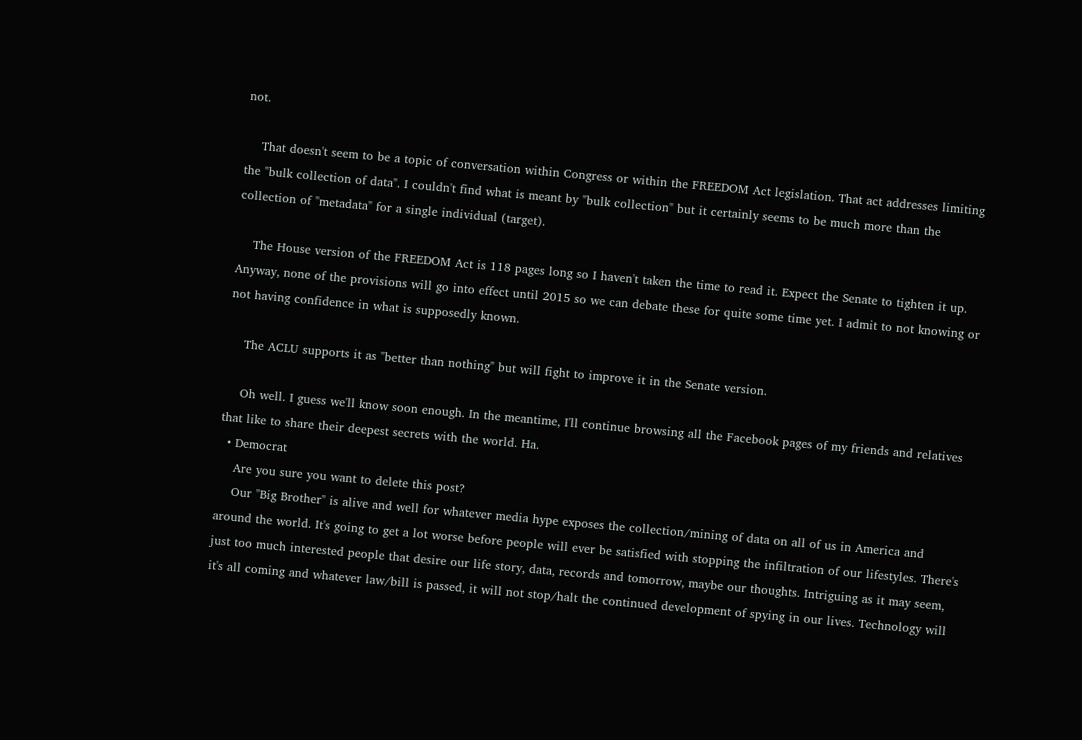not.

    That doesn't seem to be a topic of conversation within Congress or within the FREEDOM Act legislation. That act addresses limiting the "bulk collection of data". I couldn't find what is meant by "bulk collection" but it certainly seems to be much more than the collection of "metadata" for a single individual (target).

    The House version of the FREEDOM Act is 118 pages long so I haven't taken the time to read it. Expect the Senate to tighten it up. Anyway, none of the provisions will go into effect until 2015 so we can debate these for quite some time yet. I admit to not knowing or not having confidence in what is supposedly known.

    The ACLU supports it as "better than nothing" but will fight to improve it in the Senate version.

    Oh well. I guess we'll know soon enough. In the meantime, I'll continue browsing all the Facebook pages of my friends and relatives that like to share their deepest secrets with the world. Ha.
  • Democrat
    Are you sure you want to delete this post?
    Our "Big Brother" is alive and well for whatever media hype exposes the collection/mining of data on all of us in America and around the world. It's going to get a lot worse before people will ever be satisfied with stopping the infiltration of our lifestyles. There's just too much interested people that desire our life story, data, records and tomorrow, maybe our thoughts. Intriguing as it may seem, it's all coming and whatever law/bill is passed, it will not stop/halt the continued development of spying in our lives. Technology will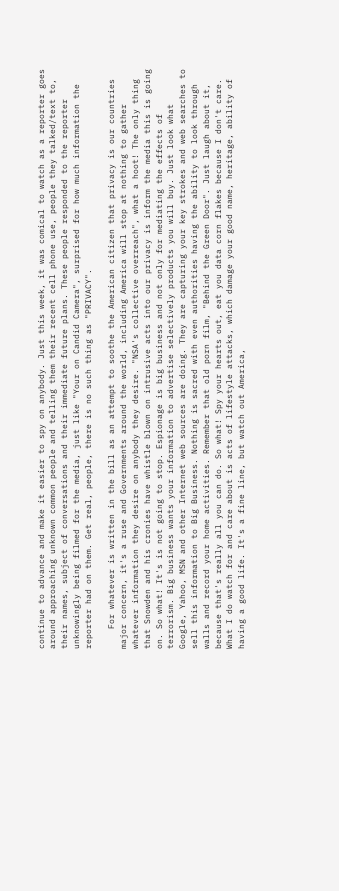continue to advance and make it easier to spy on anybody. Just this week, it was comical to watch as a reporter goes around approaching unknown common people and telling them their recent cell phone use, people they talked/text to, their names, subject of conversations and their immediate future plans. These people responded to the reporter unknowingly being filmed for the media, just like "Your on Candid Camera", surprised for how much information the reporter had on them. Get real, people, there is no such thing as "PRIVACY".

    For whatever is written in the bill as an attempt to soothe the American citizen that privacy is our countries major concern, it's a ruse and Governments around the world, including America will stop at nothing to gather whatever information they desire on anybody they desire. "NSA's collective overreach", what a hoot! The only thing that Snowden and his cronies have whistle blown on intrusive acts into our privacy is inform the media this is going on. So what! It's is not going to stop. Espionage is big business and not only for mediating the effects of terrorism. Big business wants your information to advertise selectively products you will buy. Just look what Google, Yahoo, MSN and other Internet web sources are doing. They are capturing your key strokes and web searches to sell this information to Big Business. Nothing is sacred with even authorities having the ability to look through walls and record your home activities. Remember that old porn film, "Behind the Green Door". Just laugh about it, because that's really all you can do. So what! Spy your hearts out, eat you data corn flakes because I don't care. What I do watch for and care about is acts of lifestyle attacks, which damage your good name, heritage, ability of having a good life. It's a fine line, but watch out America,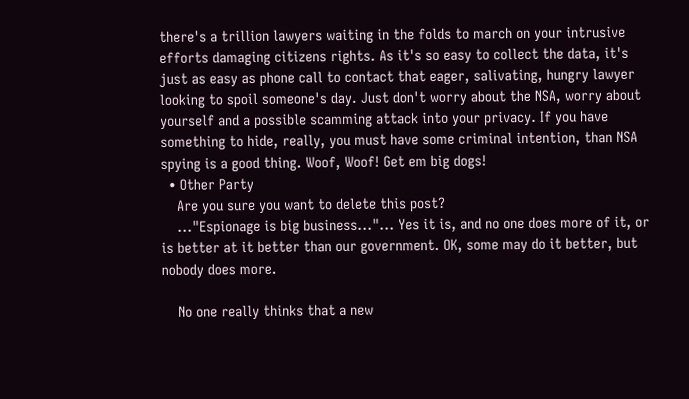there's a trillion lawyers waiting in the folds to march on your intrusive efforts damaging citizens rights. As it's so easy to collect the data, it's just as easy as phone call to contact that eager, salivating, hungry lawyer looking to spoil someone's day. Just don't worry about the NSA, worry about yourself and a possible scamming attack into your privacy. If you have something to hide, really, you must have some criminal intention, than NSA spying is a good thing. Woof, Woof! Get em big dogs!
  • Other Party
    Are you sure you want to delete this post?
    ..."Espionage is big business..."... Yes it is, and no one does more of it, or is better at it better than our government. OK, some may do it better, but nobody does more.

    No one really thinks that a new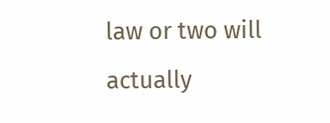law or two will actually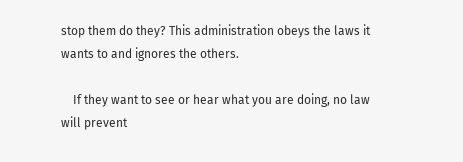stop them do they? This administration obeys the laws it wants to and ignores the others.

    If they want to see or hear what you are doing, no law will prevent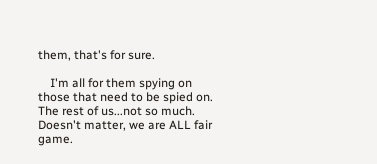them, that's for sure.

    I'm all for them spying on those that need to be spied on. The rest of us...not so much. Doesn't matter, we are ALL fair game.